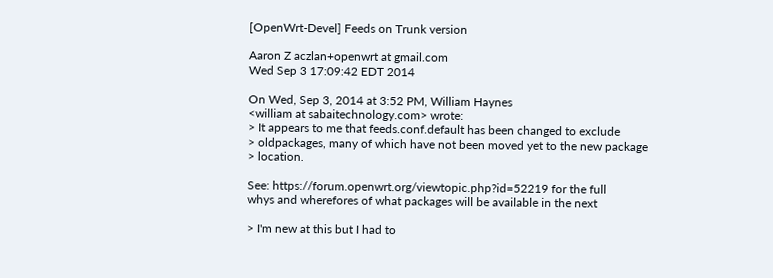[OpenWrt-Devel] Feeds on Trunk version

Aaron Z aczlan+openwrt at gmail.com
Wed Sep 3 17:09:42 EDT 2014

On Wed, Sep 3, 2014 at 3:52 PM, William Haynes
<william at sabaitechnology.com> wrote:
> It appears to me that feeds.conf.default has been changed to exclude
> oldpackages, many of which have not been moved yet to the new package
> location.

See: https://forum.openwrt.org/viewtopic.php?id=52219 for the full
whys and wherefores of what packages will be available in the next

> I'm new at this but I had to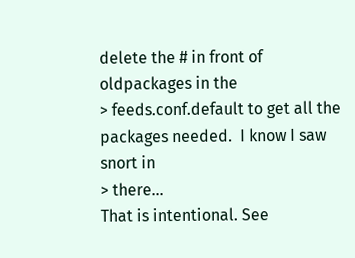delete the # in front of oldpackages in the
> feeds.conf.default to get all the packages needed.  I know I saw snort in
> there...
That is intentional. See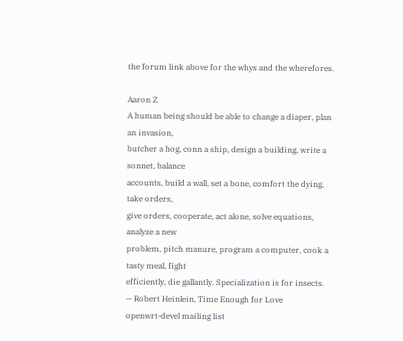the forum link above for the whys and the wherefores.

Aaron Z
A human being should be able to change a diaper, plan an invasion,
butcher a hog, conn a ship, design a building, write a sonnet, balance
accounts, build a wall, set a bone, comfort the dying, take orders,
give orders, cooperate, act alone, solve equations, analyze a new
problem, pitch manure, program a computer, cook a tasty meal, fight
efficiently, die gallantly. Specialization is for insects.
— Robert Heinlein, Time Enough for Love
openwrt-devel mailing list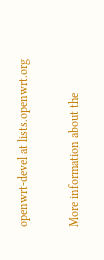openwrt-devel at lists.openwrt.org

More information about the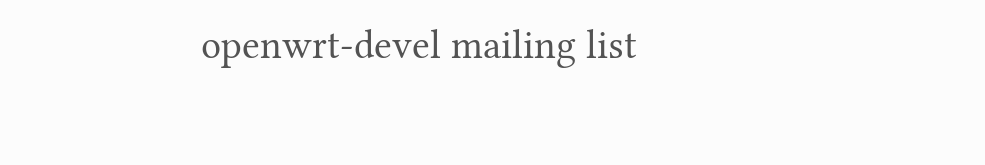openwrt-devel mailing list